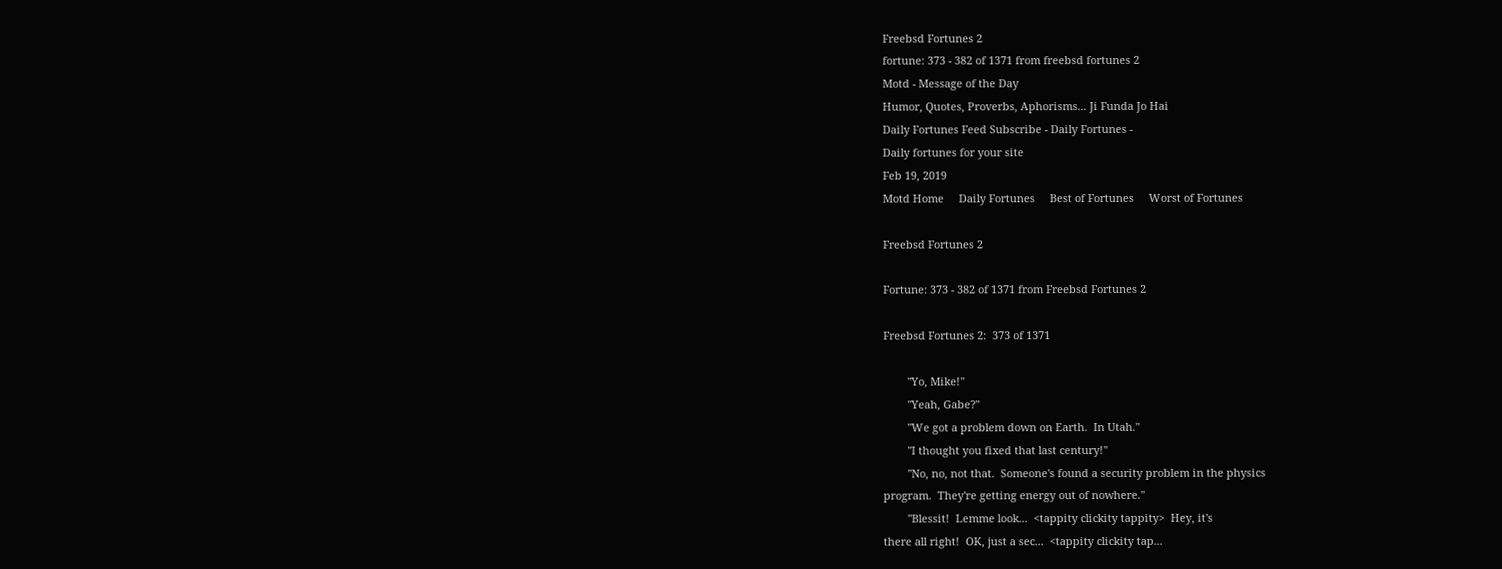Freebsd Fortunes 2
fortune: 373 - 382 of 1371 from freebsd fortunes 2
Motd - Message of the Day
Humor, Quotes, Proverbs, Aphorisms... Ji Funda Jo Hai
Daily Fortunes Feed Subscribe - Daily Fortunes -
Daily fortunes for your site
Feb 19, 2019
Motd Home     Daily Fortunes     Best of Fortunes     Worst of Fortunes

Freebsd Fortunes 2

Fortune: 373 - 382 of 1371 from Freebsd Fortunes 2

Freebsd Fortunes 2:  373 of 1371

        "Yo, Mike!"
        "Yeah, Gabe?"
        "We got a problem down on Earth.  In Utah."
        "I thought you fixed that last century!"
        "No, no, not that.  Someone's found a security problem in the physics
program.  They're getting energy out of nowhere."
        "Blessit!  Lemme look...  <tappity clickity tappity>  Hey, it's
there all right!  OK, just a sec...  <tappity clickity tap...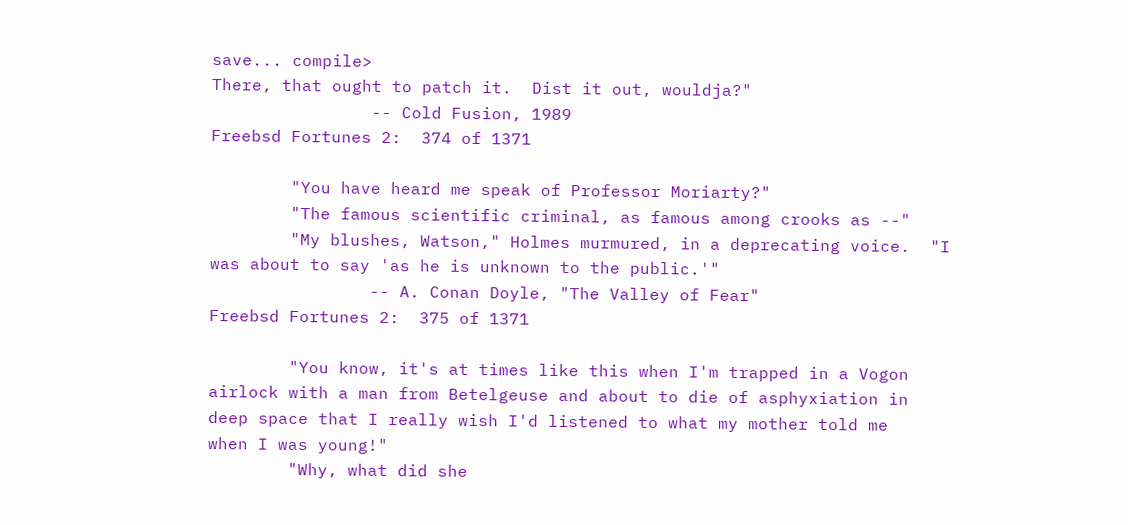save... compile>
There, that ought to patch it.  Dist it out, wouldja?"
                -- Cold Fusion, 1989
Freebsd Fortunes 2:  374 of 1371

        "You have heard me speak of Professor Moriarty?"
        "The famous scientific criminal, as famous among crooks as --"
        "My blushes, Watson," Holmes murmured, in a deprecating voice.  "I
was about to say 'as he is unknown to the public.'"
                -- A. Conan Doyle, "The Valley of Fear"
Freebsd Fortunes 2:  375 of 1371

        "You know, it's at times like this when I'm trapped in a Vogon
airlock with a man from Betelgeuse and about to die of asphyxiation in
deep space that I really wish I'd listened to what my mother told me
when I was young!"
        "Why, what did she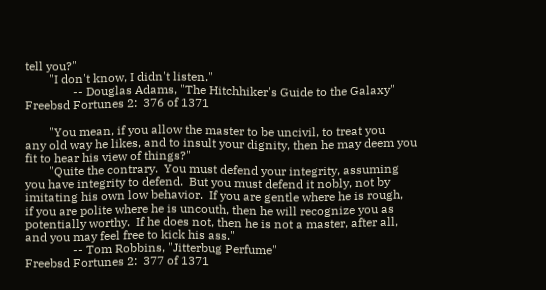tell you?"
        "I don't know, I didn't listen."
                -- Douglas Adams, "The Hitchhiker's Guide to the Galaxy"
Freebsd Fortunes 2:  376 of 1371

        "You mean, if you allow the master to be uncivil, to treat you
any old way he likes, and to insult your dignity, then he may deem you
fit to hear his view of things?"
        "Quite the contrary.  You must defend your integrity, assuming
you have integrity to defend.  But you must defend it nobly, not by
imitating his own low behavior.  If you are gentle where he is rough,
if you are polite where he is uncouth, then he will recognize you as
potentially worthy.  If he does not, then he is not a master, after all,
and you may feel free to kick his ass."
                -- Tom Robbins, "Jitterbug Perfume"
Freebsd Fortunes 2:  377 of 1371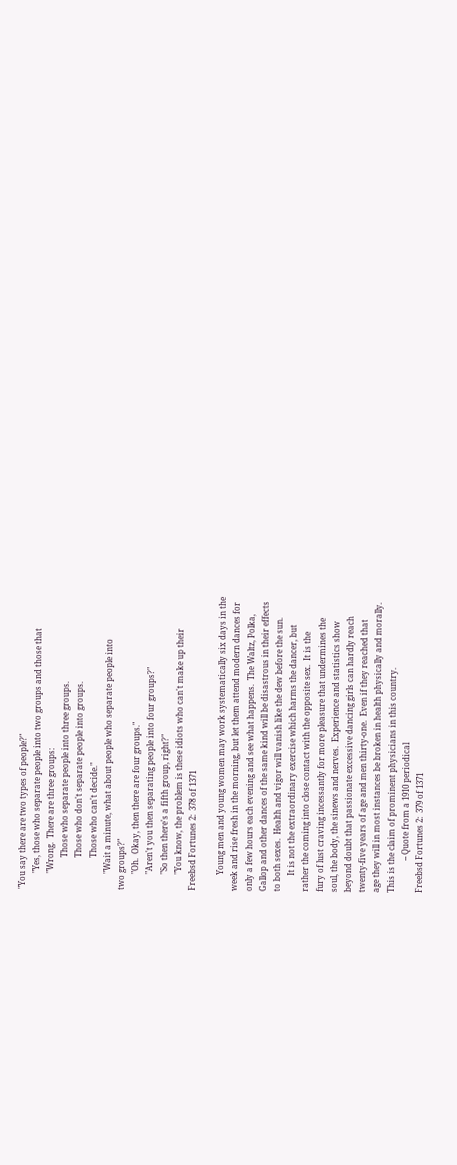"You say there are two types of people?"
        "Yes, those who separate people into two groups and those that
        "Wrong.  There are three groups:
                Those who separate people into three groups.
                Those who don't separate people into groups.
                Those who can't decide."
        "Wait a minute, what about people who separate people into
two groups?"
        "Oh.  Okay, then there are four groups."
        "Aren't you then separating people into four groups?"
        "So then there's a fifth group, right?"
        "You know, the problem is these idiots who can't make up their
Freebsd Fortunes 2:  378 of 1371

        Young men and young women may work systematically six days in the
week and rise fresh in the morning, but let them attend modern dances for
only a few hours each evening and see what happens.  The Waltz, Polka,
Gallop and other dances of the same kind will be disastrous in their effects
to both sexes.  Health and vigor will vanish like the dew before the sun.
        It is not the extraordinary exercise which harms the dancer, but
rather the coming into close contact with the opposite sex.  It is the
fury of lust craving incessantly for more pleasure that undermines the
soul, the body, the sinews and nerves.  Experience and statistics show
beyond doubt that passionate excessive dancing girls can hardly reach
twenty-five years of age and men thirty-one.  Even if they reached that
age they will in most instances be broken in health physically and morally.
This is the claim of prominent physicians in this country.
                -- Quote from a 1910 periodical
Freebsd Fortunes 2:  379 of 1371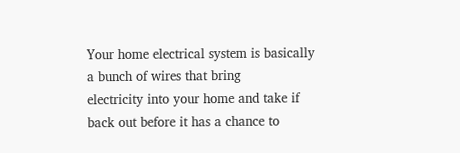Your home electrical system is basically a bunch of wires that bring
electricity into your home and take if back out before it has a chance to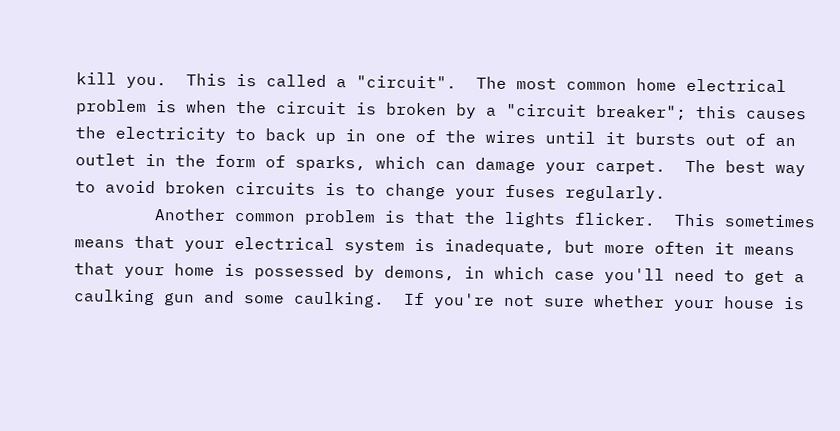kill you.  This is called a "circuit".  The most common home electrical
problem is when the circuit is broken by a "circuit breaker"; this causes
the electricity to back up in one of the wires until it bursts out of an
outlet in the form of sparks, which can damage your carpet.  The best way
to avoid broken circuits is to change your fuses regularly.
        Another common problem is that the lights flicker.  This sometimes
means that your electrical system is inadequate, but more often it means
that your home is possessed by demons, in which case you'll need to get a
caulking gun and some caulking.  If you're not sure whether your house is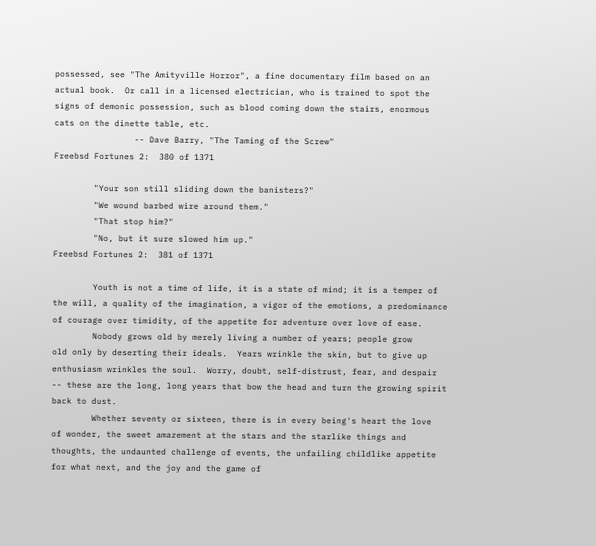possessed, see "The Amityville Horror", a fine documentary film based on an
actual book.  Or call in a licensed electrician, who is trained to spot the
signs of demonic possession, such as blood coming down the stairs, enormous
cats on the dinette table, etc.
                -- Dave Barry, "The Taming of the Screw"
Freebsd Fortunes 2:  380 of 1371

        "Your son still sliding down the banisters?"
        "We wound barbed wire around them."
        "That stop him?"
        "No, but it sure slowed him up."
Freebsd Fortunes 2:  381 of 1371

        Youth is not a time of life, it is a state of mind; it is a temper of
the will, a quality of the imagination, a vigor of the emotions, a predominance
of courage over timidity, of the appetite for adventure over love of ease.
        Nobody grows old by merely living a number of years; people grow
old only by deserting their ideals.  Years wrinkle the skin, but to give up
enthusiasm wrinkles the soul.  Worry, doubt, self-distrust, fear, and despair
-- these are the long, long years that bow the head and turn the growing spirit
back to dust.
        Whether seventy or sixteen, there is in every being's heart the love
of wonder, the sweet amazement at the stars and the starlike things and
thoughts, the undaunted challenge of events, the unfailing childlike appetite
for what next, and the joy and the game of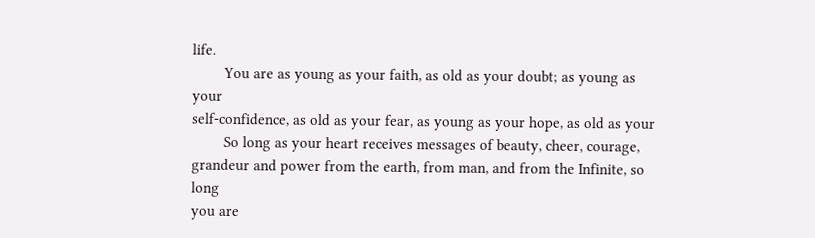life.
        You are as young as your faith, as old as your doubt; as young as your
self-confidence, as old as your fear, as young as your hope, as old as your
        So long as your heart receives messages of beauty, cheer, courage,
grandeur and power from the earth, from man, and from the Infinite, so long
you are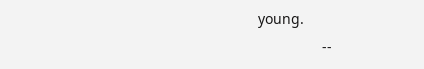young.
                --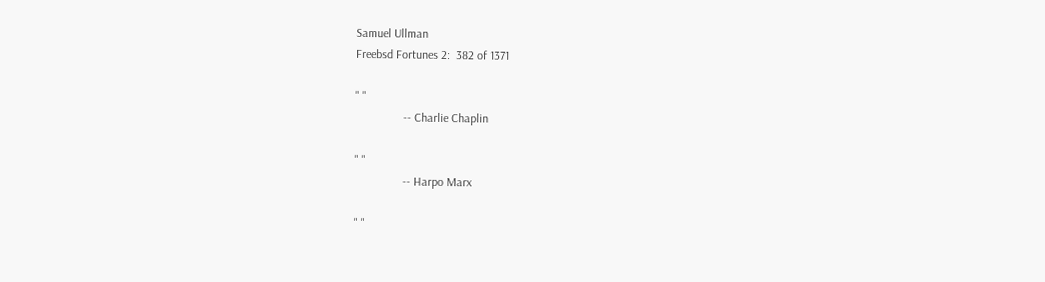Samuel Ullman
Freebsd Fortunes 2:  382 of 1371

" "
                -- Charlie Chaplin

" "
                -- Harpo Marx

" "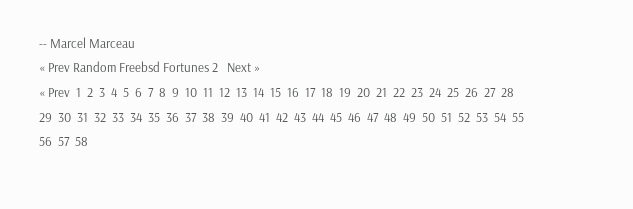-- Marcel Marceau
« Prev Random Freebsd Fortunes 2   Next »
« Prev  1  2  3  4  5  6  7  8  9  10  11  12  13  14  15  16  17  18  19  20  21  22  23  24  25  26  27  28  29  30  31  32  33  34  35  36  37  38  39  40  41  42  43  44  45  46  47  48  49  50  51  52  53  54  55  56  57  58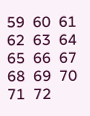59  60  61  62  63  64  65  66  67  68  69  70  71  72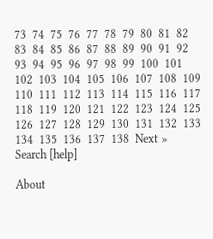73  74  75  76  77  78  79  80  81  82  83  84  85  86  87  88  89  90  91  92  93  94  95  96  97  98  99  100  101  102  103  104  105  106  107  108  109  110  111  112  113  114  115  116  117  118  119  120  121  122  123  124  125  126  127  128  129  130  131  132  133  134  135  136  137  138  Next »
Search [help]

About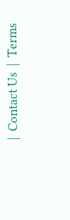|  Contact Us  |  Terms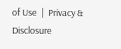of Use  |  Privacy & Disclosure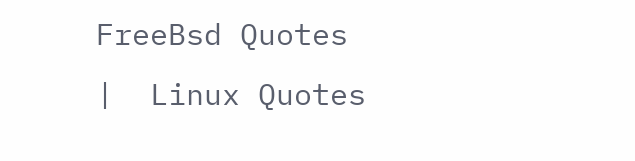FreeBsd Quotes  |  Linux Quotes